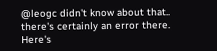@leogc didn't know about that..
there's certainly an error there. Here's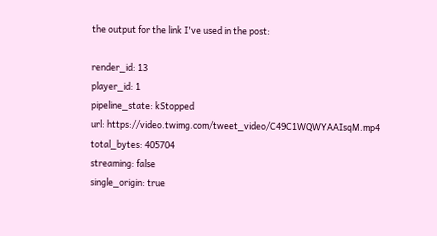the output for the link I've used in the post:

render_id: 13
player_id: 1
pipeline_state: kStopped
url: https://video.twimg.com/tweet_video/C49C1WQWYAAIsqM.mp4
total_bytes: 405704
streaming: false
single_origin: true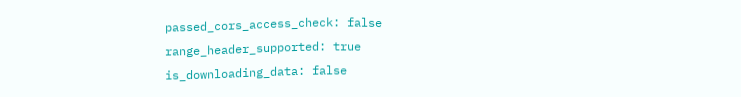passed_cors_access_check: false
range_header_supported: true
is_downloading_data: false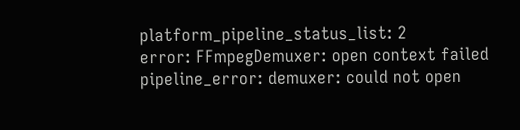platform_pipeline_status_list: 2
error: FFmpegDemuxer: open context failed
pipeline_error: demuxer: could not open